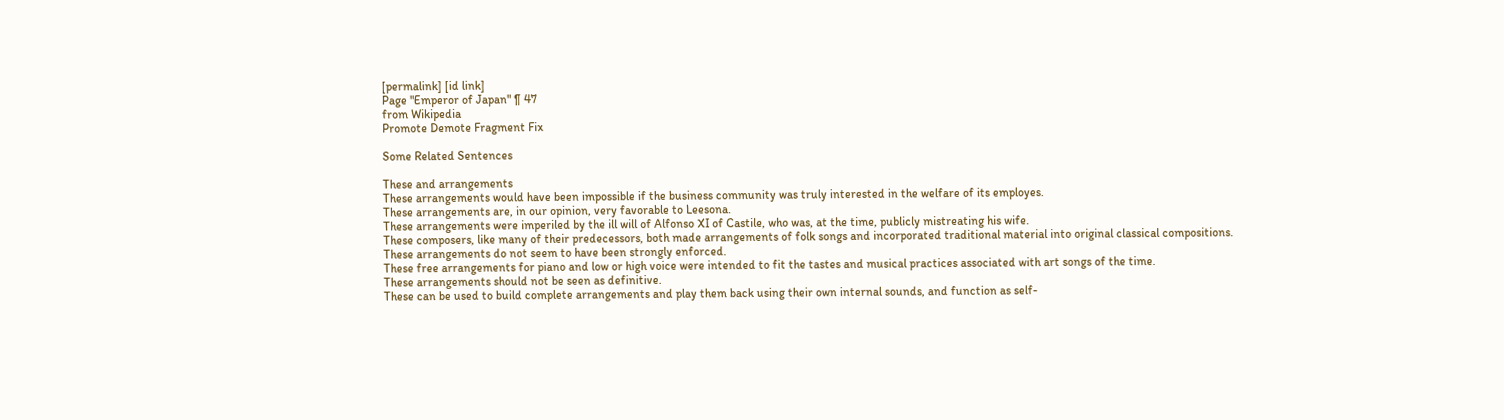[permalink] [id link]
Page "Emperor of Japan" ¶ 47
from Wikipedia
Promote Demote Fragment Fix

Some Related Sentences

These and arrangements
These arrangements would have been impossible if the business community was truly interested in the welfare of its employes.
These arrangements are, in our opinion, very favorable to Leesona.
These arrangements were imperiled by the ill will of Alfonso XI of Castile, who was, at the time, publicly mistreating his wife.
These composers, like many of their predecessors, both made arrangements of folk songs and incorporated traditional material into original classical compositions.
These arrangements do not seem to have been strongly enforced.
These free arrangements for piano and low or high voice were intended to fit the tastes and musical practices associated with art songs of the time.
These arrangements should not be seen as definitive.
These can be used to build complete arrangements and play them back using their own internal sounds, and function as self-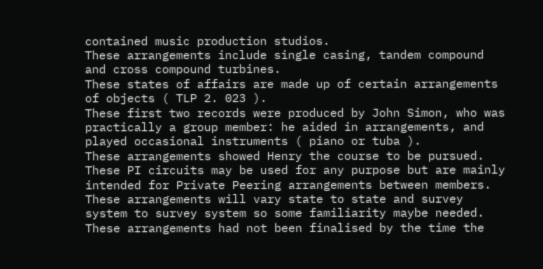contained music production studios.
These arrangements include single casing, tandem compound and cross compound turbines.
These states of affairs are made up of certain arrangements of objects ( TLP 2. 023 ).
These first two records were produced by John Simon, who was practically a group member: he aided in arrangements, and played occasional instruments ( piano or tuba ).
These arrangements showed Henry the course to be pursued.
These PI circuits may be used for any purpose but are mainly intended for Private Peering arrangements between members.
These arrangements will vary state to state and survey system to survey system so some familiarity maybe needed.
These arrangements had not been finalised by the time the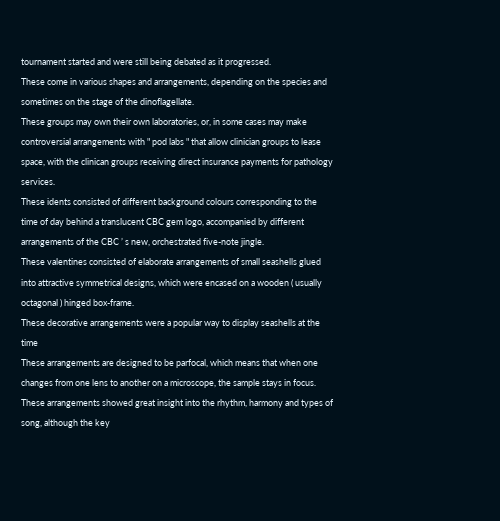tournament started and were still being debated as it progressed.
These come in various shapes and arrangements, depending on the species and sometimes on the stage of the dinoflagellate.
These groups may own their own laboratories, or, in some cases may make controversial arrangements with " pod labs " that allow clinician groups to lease space, with the clinican groups receiving direct insurance payments for pathology services.
These idents consisted of different background colours corresponding to the time of day behind a translucent CBC gem logo, accompanied by different arrangements of the CBC ’ s new, orchestrated five-note jingle.
These valentines consisted of elaborate arrangements of small seashells glued into attractive symmetrical designs, which were encased on a wooden ( usually octagonal ) hinged box-frame.
These decorative arrangements were a popular way to display seashells at the time
These arrangements are designed to be parfocal, which means that when one changes from one lens to another on a microscope, the sample stays in focus.
These arrangements showed great insight into the rhythm, harmony and types of song, although the key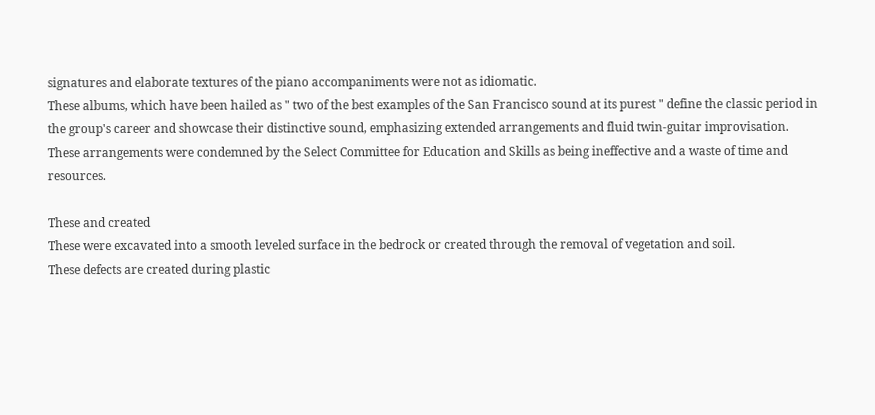signatures and elaborate textures of the piano accompaniments were not as idiomatic.
These albums, which have been hailed as " two of the best examples of the San Francisco sound at its purest " define the classic period in the group's career and showcase their distinctive sound, emphasizing extended arrangements and fluid twin-guitar improvisation.
These arrangements were condemned by the Select Committee for Education and Skills as being ineffective and a waste of time and resources.

These and created
These were excavated into a smooth leveled surface in the bedrock or created through the removal of vegetation and soil.
These defects are created during plastic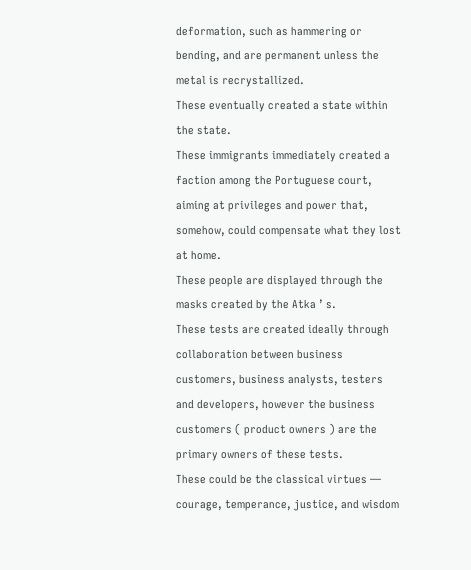deformation, such as hammering or bending, and are permanent unless the metal is recrystallized.
These eventually created a state within the state.
These immigrants immediately created a faction among the Portuguese court, aiming at privileges and power that, somehow, could compensate what they lost at home.
These people are displayed through the masks created by the Atka ’ s.
These tests are created ideally through collaboration between business customers, business analysts, testers and developers, however the business customers ( product owners ) are the primary owners of these tests.
These could be the classical virtues — courage, temperance, justice, and wisdom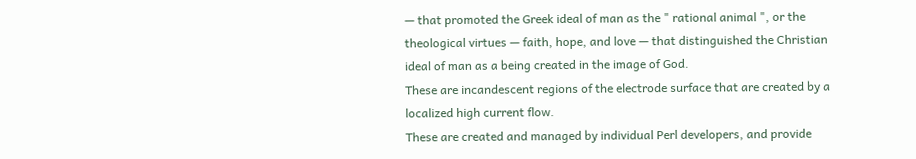— that promoted the Greek ideal of man as the " rational animal ", or the theological virtues — faith, hope, and love — that distinguished the Christian ideal of man as a being created in the image of God.
These are incandescent regions of the electrode surface that are created by a localized high current flow.
These are created and managed by individual Perl developers, and provide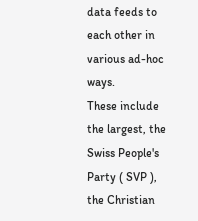data feeds to each other in various ad-hoc ways.
These include the largest, the Swiss People's Party ( SVP ), the Christian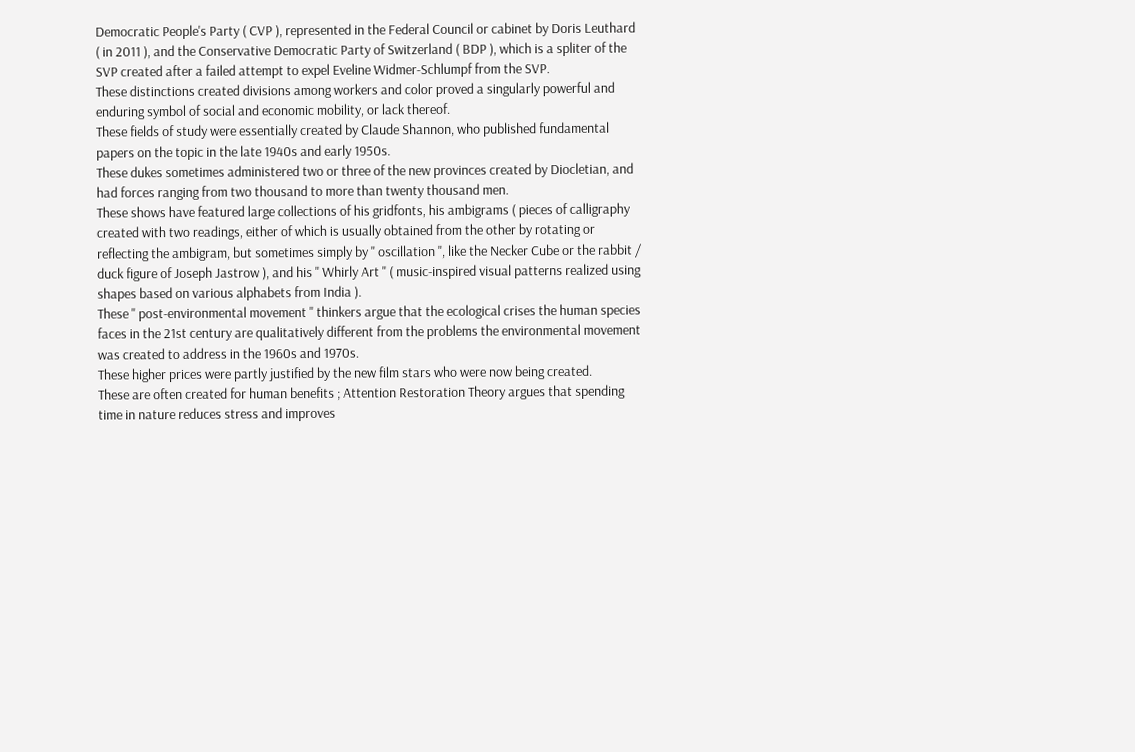Democratic People's Party ( CVP ), represented in the Federal Council or cabinet by Doris Leuthard ( in 2011 ), and the Conservative Democratic Party of Switzerland ( BDP ), which is a spliter of the SVP created after a failed attempt to expel Eveline Widmer-Schlumpf from the SVP.
These distinctions created divisions among workers and color proved a singularly powerful and enduring symbol of social and economic mobility, or lack thereof.
These fields of study were essentially created by Claude Shannon, who published fundamental papers on the topic in the late 1940s and early 1950s.
These dukes sometimes administered two or three of the new provinces created by Diocletian, and had forces ranging from two thousand to more than twenty thousand men.
These shows have featured large collections of his gridfonts, his ambigrams ( pieces of calligraphy created with two readings, either of which is usually obtained from the other by rotating or reflecting the ambigram, but sometimes simply by " oscillation ", like the Necker Cube or the rabbit / duck figure of Joseph Jastrow ), and his " Whirly Art " ( music-inspired visual patterns realized using shapes based on various alphabets from India ).
These " post-environmental movement " thinkers argue that the ecological crises the human species faces in the 21st century are qualitatively different from the problems the environmental movement was created to address in the 1960s and 1970s.
These higher prices were partly justified by the new film stars who were now being created.
These are often created for human benefits ; Attention Restoration Theory argues that spending time in nature reduces stress and improves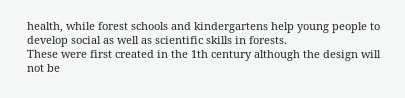health, while forest schools and kindergartens help young people to develop social as well as scientific skills in forests.
These were first created in the 1th century although the design will not be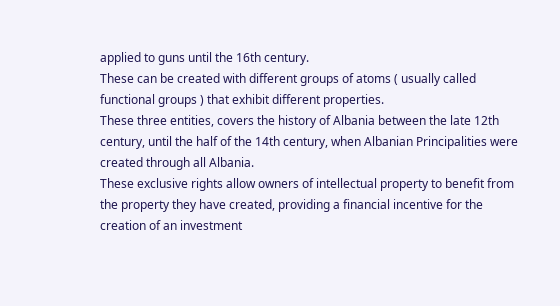applied to guns until the 16th century.
These can be created with different groups of atoms ( usually called functional groups ) that exhibit different properties.
These three entities, covers the history of Albania between the late 12th century, until the half of the 14th century, when Albanian Principalities were created through all Albania.
These exclusive rights allow owners of intellectual property to benefit from the property they have created, providing a financial incentive for the creation of an investment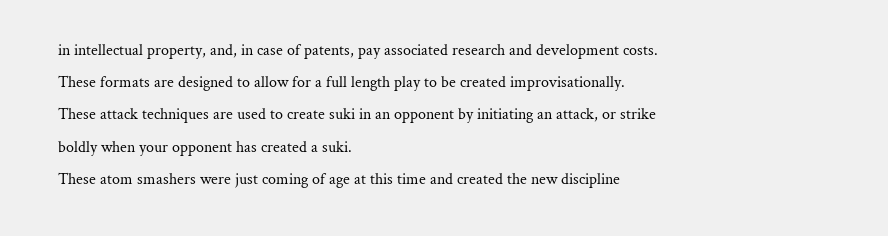in intellectual property, and, in case of patents, pay associated research and development costs.
These formats are designed to allow for a full length play to be created improvisationally.
These attack techniques are used to create suki in an opponent by initiating an attack, or strike boldly when your opponent has created a suki.
These atom smashers were just coming of age at this time and created the new discipline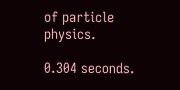of particle physics.

0.304 seconds.